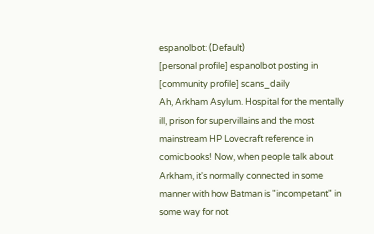espanolbot: (Default)
[personal profile] espanolbot posting in [community profile] scans_daily
Ah, Arkham Asylum. Hospital for the mentally ill, prison for supervillains and the most mainstream HP Lovecraft reference in comicbooks! Now, when people talk about Arkham, it's normally connected in some manner with how Batman is "incompetant" in some way for not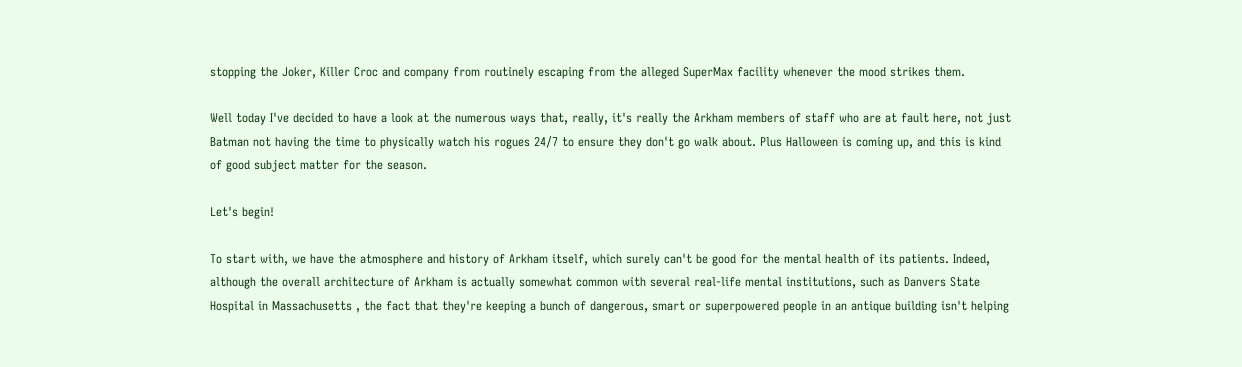stopping the Joker, Killer Croc and company from routinely escaping from the alleged SuperMax facility whenever the mood strikes them.

Well today I've decided to have a look at the numerous ways that, really, it's really the Arkham members of staff who are at fault here, not just Batman not having the time to physically watch his rogues 24/7 to ensure they don't go walk about. Plus Halloween is coming up, and this is kind of good subject matter for the season.

Let's begin!

To start with, we have the atmosphere and history of Arkham itself, which surely can't be good for the mental health of its patients. Indeed, although the overall architecture of Arkham is actually somewhat common with several real-life mental institutions, such as Danvers State Hospital in Massachusetts , the fact that they're keeping a bunch of dangerous, smart or superpowered people in an antique building isn't helping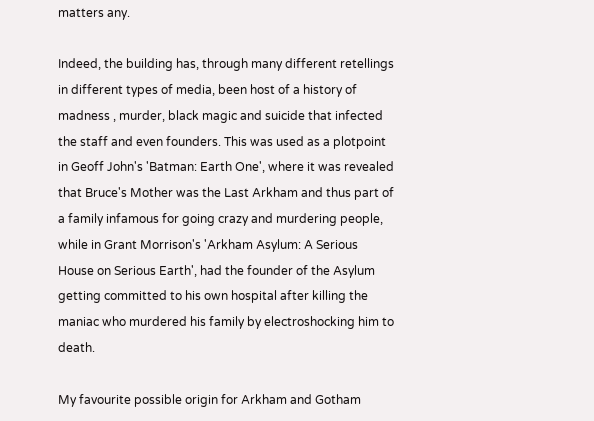matters any.

Indeed, the building has, through many different retellings in different types of media, been host of a history of madness , murder, black magic and suicide that infected the staff and even founders. This was used as a plotpoint in Geoff John's 'Batman: Earth One', where it was revealed that Bruce's Mother was the Last Arkham and thus part of a family infamous for going crazy and murdering people, while in Grant Morrison's 'Arkham Asylum: A Serious House on Serious Earth', had the founder of the Asylum getting committed to his own hospital after killing the maniac who murdered his family by electroshocking him to death.

My favourite possible origin for Arkham and Gotham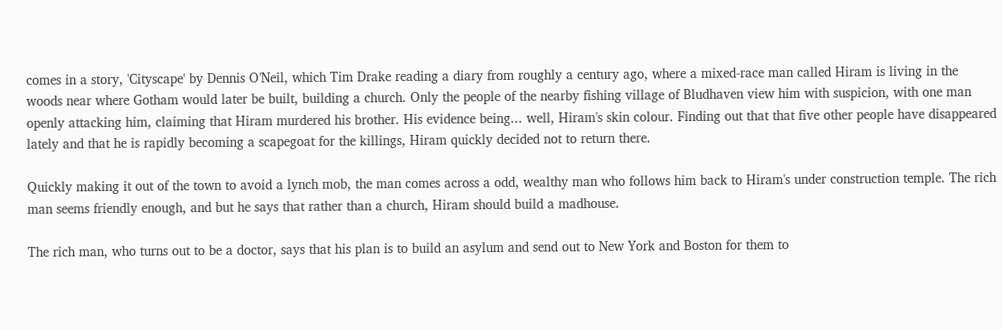comes in a story, 'Cityscape' by Dennis O'Neil, which Tim Drake reading a diary from roughly a century ago, where a mixed-race man called Hiram is living in the woods near where Gotham would later be built, building a church. Only the people of the nearby fishing village of Bludhaven view him with suspicion, with one man openly attacking him, claiming that Hiram murdered his brother. His evidence being... well, Hiram's skin colour. Finding out that that five other people have disappeared lately and that he is rapidly becoming a scapegoat for the killings, Hiram quickly decided not to return there.

Quickly making it out of the town to avoid a lynch mob, the man comes across a odd, wealthy man who follows him back to Hiram's under construction temple. The rich man seems friendly enough, and but he says that rather than a church, Hiram should build a madhouse.

The rich man, who turns out to be a doctor, says that his plan is to build an asylum and send out to New York and Boston for them to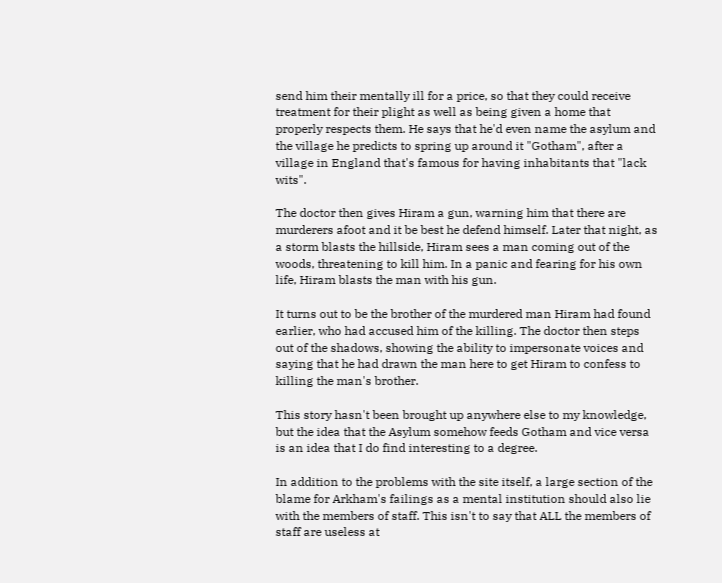send him their mentally ill for a price, so that they could receive treatment for their plight as well as being given a home that properly respects them. He says that he'd even name the asylum and the village he predicts to spring up around it "Gotham", after a village in England that's famous for having inhabitants that "lack wits".

The doctor then gives Hiram a gun, warning him that there are murderers afoot and it be best he defend himself. Later that night, as a storm blasts the hillside, Hiram sees a man coming out of the woods, threatening to kill him. In a panic and fearing for his own life, Hiram blasts the man with his gun.

It turns out to be the brother of the murdered man Hiram had found earlier, who had accused him of the killing. The doctor then steps out of the shadows, showing the ability to impersonate voices and saying that he had drawn the man here to get Hiram to confess to killing the man's brother.

This story hasn't been brought up anywhere else to my knowledge, but the idea that the Asylum somehow feeds Gotham and vice versa is an idea that I do find interesting to a degree.

In addition to the problems with the site itself, a large section of the blame for Arkham's failings as a mental institution should also lie with the members of staff. This isn't to say that ALL the members of staff are useless at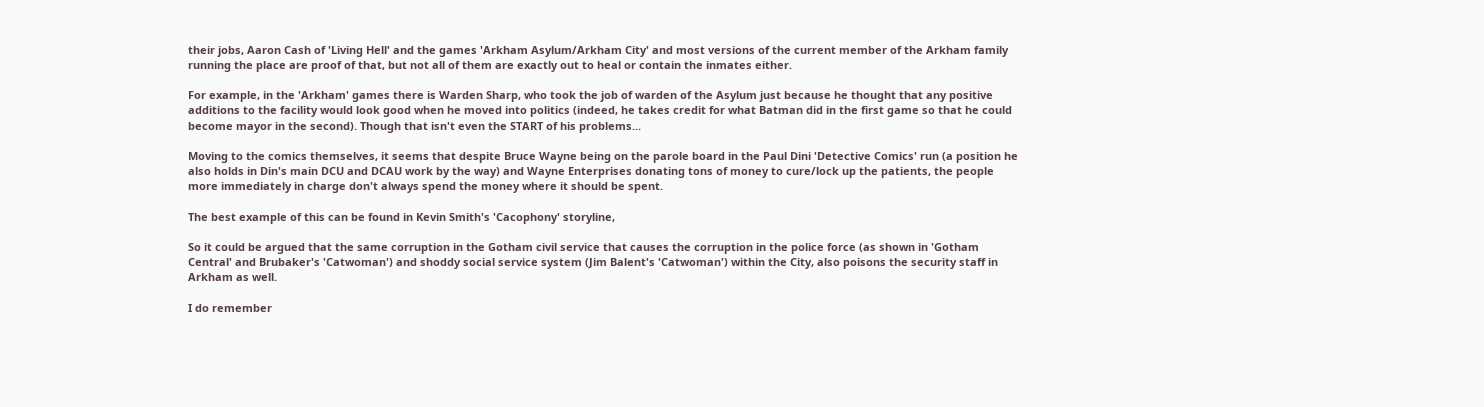their jobs, Aaron Cash of 'Living Hell' and the games 'Arkham Asylum/Arkham City' and most versions of the current member of the Arkham family running the place are proof of that, but not all of them are exactly out to heal or contain the inmates either.

For example, in the 'Arkham' games there is Warden Sharp, who took the job of warden of the Asylum just because he thought that any positive additions to the facility would look good when he moved into politics (indeed, he takes credit for what Batman did in the first game so that he could become mayor in the second). Though that isn't even the START of his problems...

Moving to the comics themselves, it seems that despite Bruce Wayne being on the parole board in the Paul Dini 'Detective Comics' run (a position he also holds in Din's main DCU and DCAU work by the way) and Wayne Enterprises donating tons of money to cure/lock up the patients, the people more immediately in charge don't always spend the money where it should be spent.

The best example of this can be found in Kevin Smith's 'Cacophony' storyline,

So it could be argued that the same corruption in the Gotham civil service that causes the corruption in the police force (as shown in 'Gotham Central' and Brubaker's 'Catwoman') and shoddy social service system (Jim Balent's 'Catwoman') within the City, also poisons the security staff in Arkham as well.

I do remember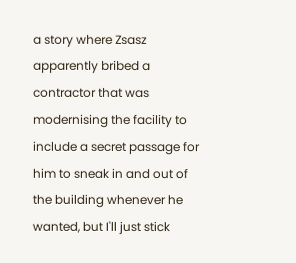a story where Zsasz apparently bribed a contractor that was modernising the facility to include a secret passage for him to sneak in and out of the building whenever he wanted, but I'll just stick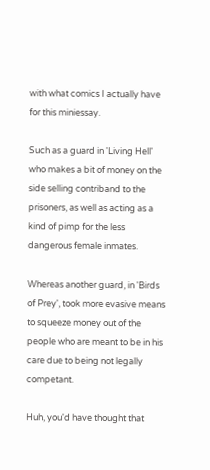with what comics I actually have for this miniessay.

Such as a guard in 'Living Hell' who makes a bit of money on the side selling contriband to the prisoners, as well as acting as a kind of pimp for the less dangerous female inmates.

Whereas another guard, in 'Birds of Prey', took more evasive means to squeeze money out of the people who are meant to be in his care due to being not legally competant.

Huh, you'd have thought that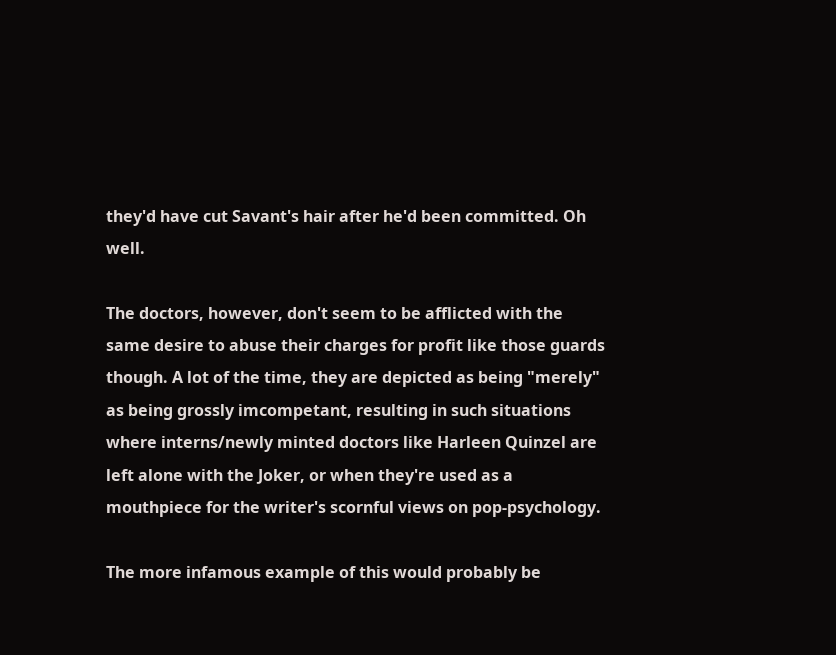they'd have cut Savant's hair after he'd been committed. Oh well.

The doctors, however, don't seem to be afflicted with the same desire to abuse their charges for profit like those guards though. A lot of the time, they are depicted as being "merely" as being grossly imcompetant, resulting in such situations where interns/newly minted doctors like Harleen Quinzel are left alone with the Joker, or when they're used as a mouthpiece for the writer's scornful views on pop-psychology.

The more infamous example of this would probably be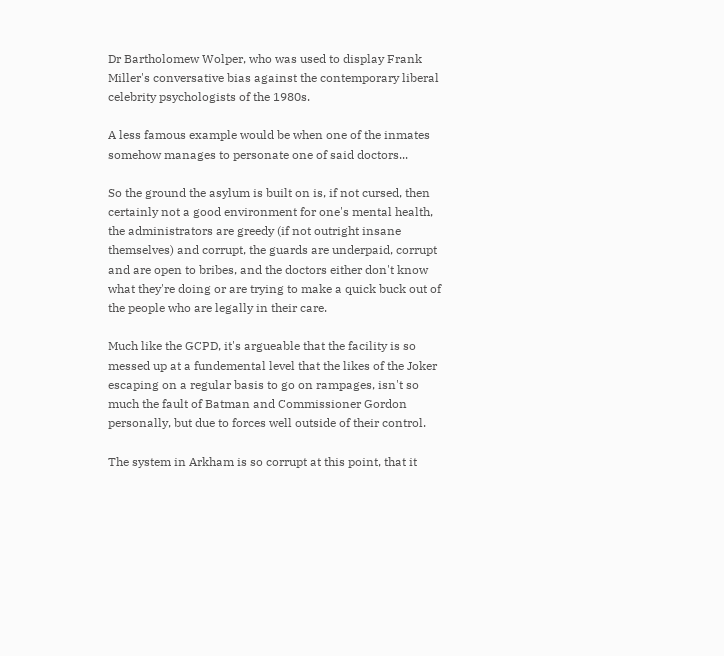Dr Bartholomew Wolper, who was used to display Frank Miller's conversative bias against the contemporary liberal celebrity psychologists of the 1980s.

A less famous example would be when one of the inmates somehow manages to personate one of said doctors...

So the ground the asylum is built on is, if not cursed, then certainly not a good environment for one's mental health, the administrators are greedy (if not outright insane themselves) and corrupt, the guards are underpaid, corrupt and are open to bribes, and the doctors either don't know what they're doing or are trying to make a quick buck out of the people who are legally in their care.

Much like the GCPD, it's argueable that the facility is so messed up at a fundemental level that the likes of the Joker escaping on a regular basis to go on rampages, isn't so much the fault of Batman and Commissioner Gordon personally, but due to forces well outside of their control.

The system in Arkham is so corrupt at this point, that it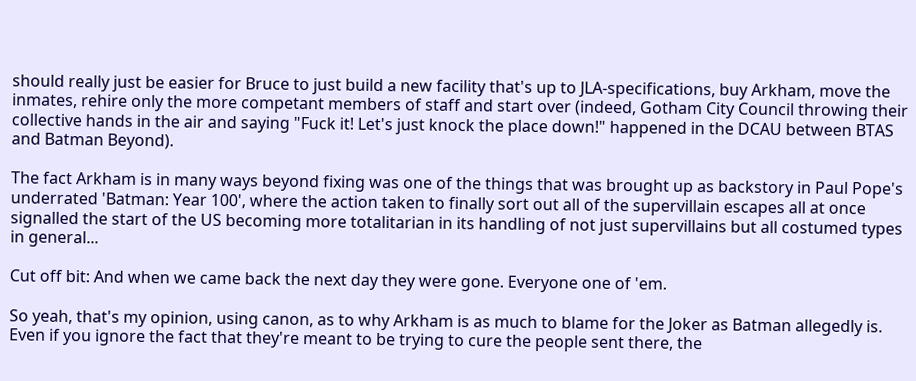should really just be easier for Bruce to just build a new facility that's up to JLA-specifications, buy Arkham, move the inmates, rehire only the more competant members of staff and start over (indeed, Gotham City Council throwing their collective hands in the air and saying "Fuck it! Let's just knock the place down!" happened in the DCAU between BTAS and Batman Beyond).

The fact Arkham is in many ways beyond fixing was one of the things that was brought up as backstory in Paul Pope's underrated 'Batman: Year 100', where the action taken to finally sort out all of the supervillain escapes all at once signalled the start of the US becoming more totalitarian in its handling of not just supervillains but all costumed types in general...

Cut off bit: And when we came back the next day they were gone. Everyone one of 'em.

So yeah, that's my opinion, using canon, as to why Arkham is as much to blame for the Joker as Batman allegedly is. Even if you ignore the fact that they're meant to be trying to cure the people sent there, the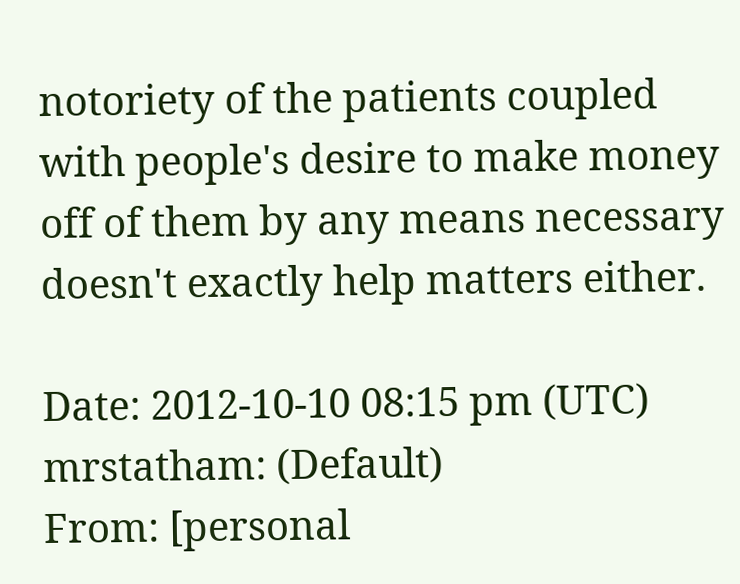notoriety of the patients coupled with people's desire to make money off of them by any means necessary doesn't exactly help matters either.

Date: 2012-10-10 08:15 pm (UTC)
mrstatham: (Default)
From: [personal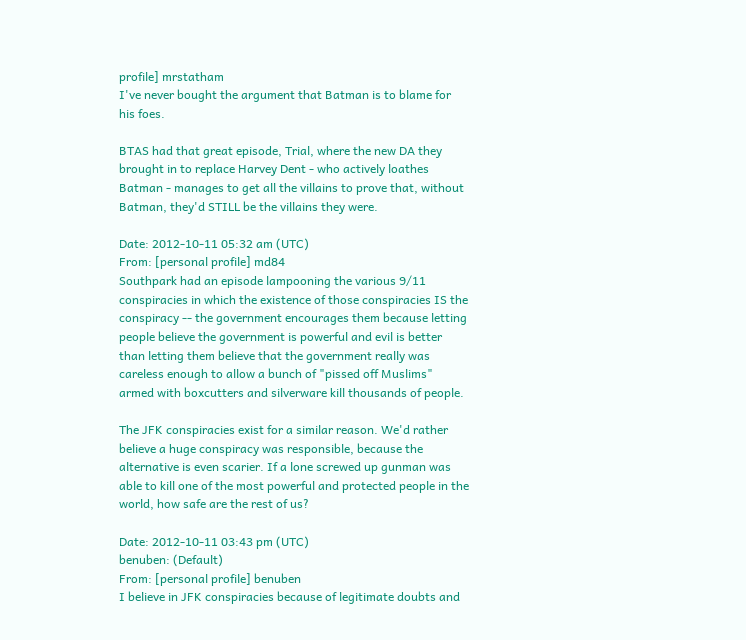profile] mrstatham
I've never bought the argument that Batman is to blame for his foes.

BTAS had that great episode, Trial, where the new DA they brought in to replace Harvey Dent - who actively loathes Batman - manages to get all the villains to prove that, without Batman, they'd STILL be the villains they were.

Date: 2012-10-11 05:32 am (UTC)
From: [personal profile] md84
Southpark had an episode lampooning the various 9/11 conspiracies in which the existence of those conspiracies IS the conspiracy -- the government encourages them because letting people believe the government is powerful and evil is better than letting them believe that the government really was careless enough to allow a bunch of "pissed off Muslims" armed with boxcutters and silverware kill thousands of people.

The JFK conspiracies exist for a similar reason. We'd rather believe a huge conspiracy was responsible, because the alternative is even scarier. If a lone screwed up gunman was able to kill one of the most powerful and protected people in the world, how safe are the rest of us?

Date: 2012-10-11 03:43 pm (UTC)
benuben: (Default)
From: [personal profile] benuben
I believe in JFK conspiracies because of legitimate doubts and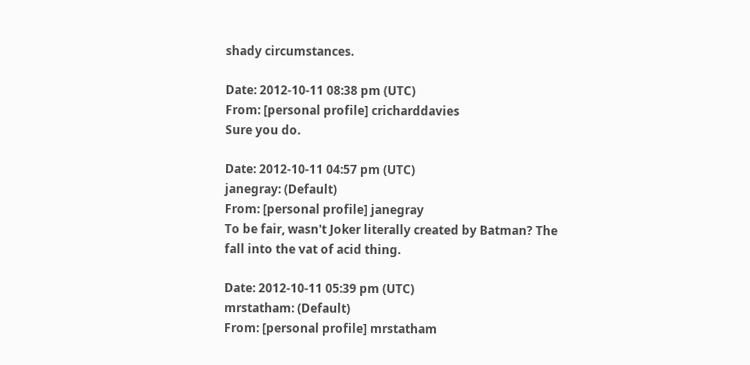shady circumstances.

Date: 2012-10-11 08:38 pm (UTC)
From: [personal profile] cricharddavies
Sure you do.

Date: 2012-10-11 04:57 pm (UTC)
janegray: (Default)
From: [personal profile] janegray
To be fair, wasn't Joker literally created by Batman? The fall into the vat of acid thing.

Date: 2012-10-11 05:39 pm (UTC)
mrstatham: (Default)
From: [personal profile] mrstatham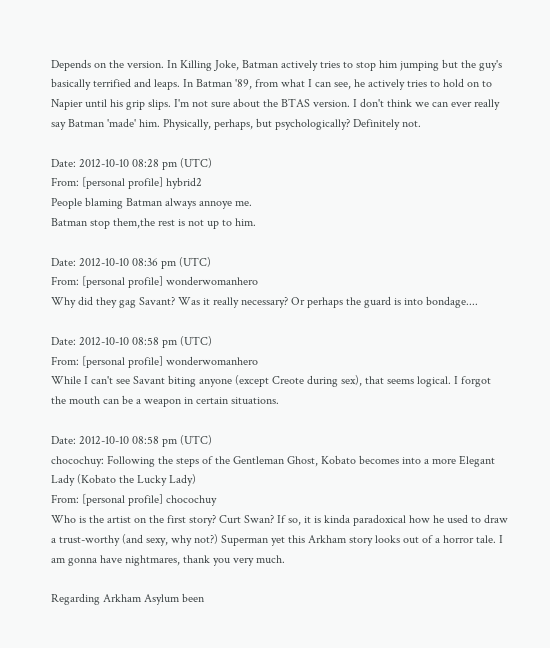Depends on the version. In Killing Joke, Batman actively tries to stop him jumping but the guy's basically terrified and leaps. In Batman '89, from what I can see, he actively tries to hold on to Napier until his grip slips. I'm not sure about the BTAS version. I don't think we can ever really say Batman 'made' him. Physically, perhaps, but psychologically? Definitely not.

Date: 2012-10-10 08:28 pm (UTC)
From: [personal profile] hybrid2
People blaming Batman always annoye me.
Batman stop them,the rest is not up to him.

Date: 2012-10-10 08:36 pm (UTC)
From: [personal profile] wonderwomanhero
Why did they gag Savant? Was it really necessary? Or perhaps the guard is into bondage....

Date: 2012-10-10 08:58 pm (UTC)
From: [personal profile] wonderwomanhero
While I can't see Savant biting anyone (except Creote during sex), that seems logical. I forgot the mouth can be a weapon in certain situations.

Date: 2012-10-10 08:58 pm (UTC)
chocochuy: Following the steps of the Gentleman Ghost, Kobato becomes into a more Elegant Lady (Kobato the Lucky Lady)
From: [personal profile] chocochuy
Who is the artist on the first story? Curt Swan? If so, it is kinda paradoxical how he used to draw a trust-worthy (and sexy, why not?) Superman yet this Arkham story looks out of a horror tale. I am gonna have nightmares, thank you very much.

Regarding Arkham Asylum been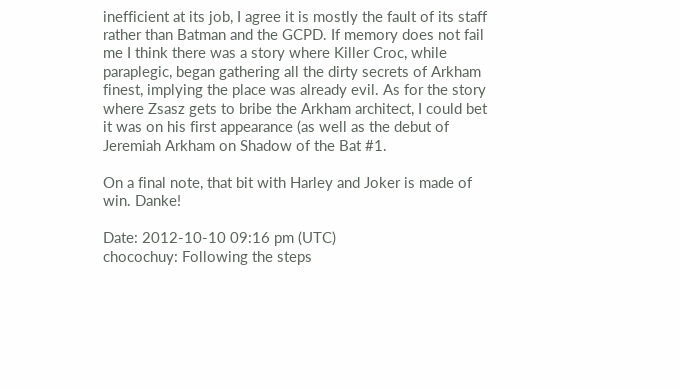inefficient at its job, I agree it is mostly the fault of its staff rather than Batman and the GCPD. If memory does not fail me I think there was a story where Killer Croc, while paraplegic, began gathering all the dirty secrets of Arkham finest, implying the place was already evil. As for the story where Zsasz gets to bribe the Arkham architect, I could bet it was on his first appearance (as well as the debut of Jeremiah Arkham on Shadow of the Bat #1.

On a final note, that bit with Harley and Joker is made of win. Danke!

Date: 2012-10-10 09:16 pm (UTC)
chocochuy: Following the steps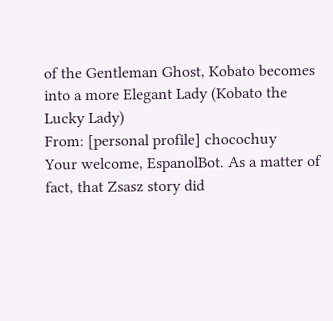of the Gentleman Ghost, Kobato becomes into a more Elegant Lady (Kobato the Lucky Lady)
From: [personal profile] chocochuy
Your welcome, EspanolBot. As a matter of fact, that Zsasz story did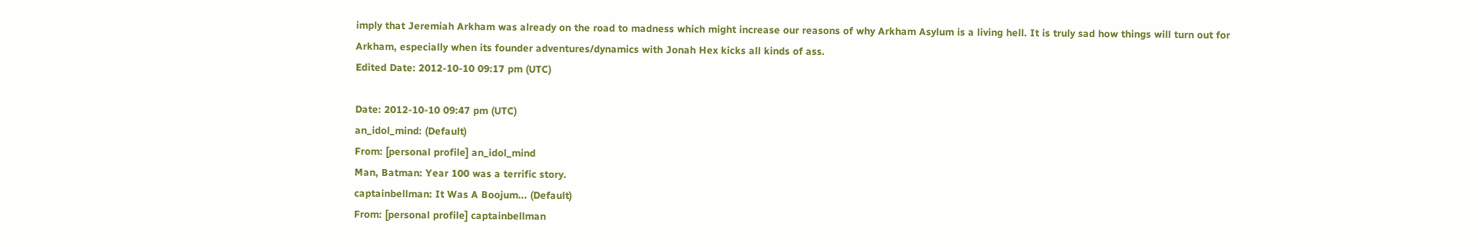imply that Jeremiah Arkham was already on the road to madness which might increase our reasons of why Arkham Asylum is a living hell. It is truly sad how things will turn out for Arkham, especially when its founder adventures/dynamics with Jonah Hex kicks all kinds of ass.
Edited Date: 2012-10-10 09:17 pm (UTC)

Date: 2012-10-10 09:47 pm (UTC)
an_idol_mind: (Default)
From: [personal profile] an_idol_mind
Man, Batman: Year 100 was a terrific story.
captainbellman: It Was A Boojum... (Default)
From: [personal profile] captainbellman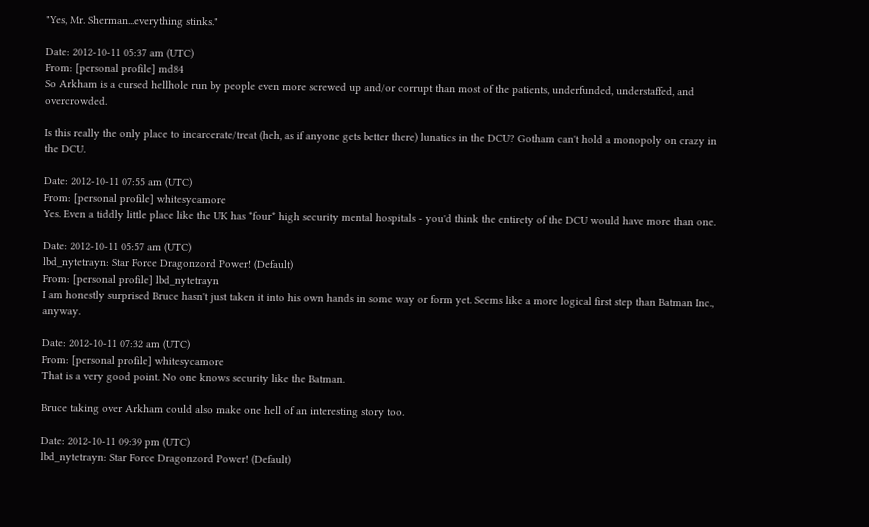"Yes, Mr. Sherman...everything stinks."

Date: 2012-10-11 05:37 am (UTC)
From: [personal profile] md84
So Arkham is a cursed hellhole run by people even more screwed up and/or corrupt than most of the patients, underfunded, understaffed, and overcrowded.

Is this really the only place to incarcerate/treat (heh, as if anyone gets better there) lunatics in the DCU? Gotham can't hold a monopoly on crazy in the DCU.

Date: 2012-10-11 07:55 am (UTC)
From: [personal profile] whitesycamore
Yes. Even a tiddly little place like the UK has *four* high security mental hospitals - you'd think the entirety of the DCU would have more than one.

Date: 2012-10-11 05:57 am (UTC)
lbd_nytetrayn: Star Force Dragonzord Power! (Default)
From: [personal profile] lbd_nytetrayn
I am honestly surprised Bruce hasn't just taken it into his own hands in some way or form yet. Seems like a more logical first step than Batman Inc., anyway.

Date: 2012-10-11 07:32 am (UTC)
From: [personal profile] whitesycamore
That is a very good point. No one knows security like the Batman.

Bruce taking over Arkham could also make one hell of an interesting story too.

Date: 2012-10-11 09:39 pm (UTC)
lbd_nytetrayn: Star Force Dragonzord Power! (Default)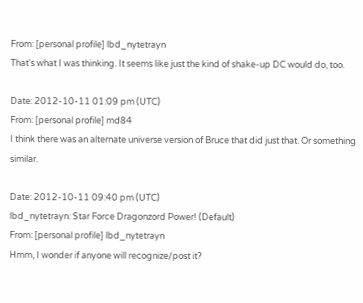From: [personal profile] lbd_nytetrayn
That's what I was thinking. It seems like just the kind of shake-up DC would do, too.

Date: 2012-10-11 01:09 pm (UTC)
From: [personal profile] md84
I think there was an alternate universe version of Bruce that did just that. Or something similar.

Date: 2012-10-11 09:40 pm (UTC)
lbd_nytetrayn: Star Force Dragonzord Power! (Default)
From: [personal profile] lbd_nytetrayn
Hmm, I wonder if anyone will recognize/post it?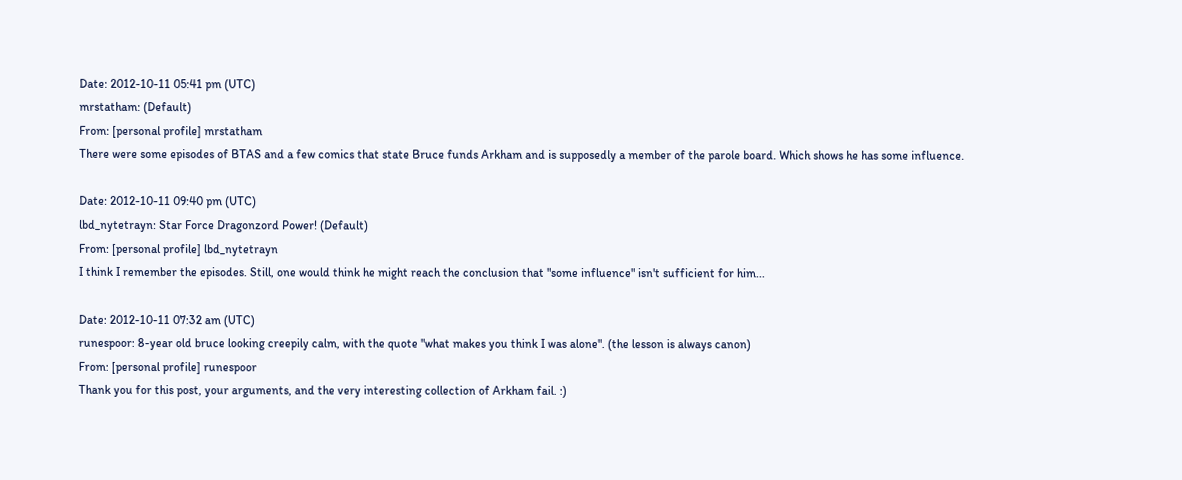Date: 2012-10-11 05:41 pm (UTC)
mrstatham: (Default)
From: [personal profile] mrstatham
There were some episodes of BTAS and a few comics that state Bruce funds Arkham and is supposedly a member of the parole board. Which shows he has some influence.

Date: 2012-10-11 09:40 pm (UTC)
lbd_nytetrayn: Star Force Dragonzord Power! (Default)
From: [personal profile] lbd_nytetrayn
I think I remember the episodes. Still, one would think he might reach the conclusion that "some influence" isn't sufficient for him...

Date: 2012-10-11 07:32 am (UTC)
runespoor: 8-year old bruce looking creepily calm, with the quote "what makes you think I was alone". (the lesson is always canon)
From: [personal profile] runespoor
Thank you for this post, your arguments, and the very interesting collection of Arkham fail. :)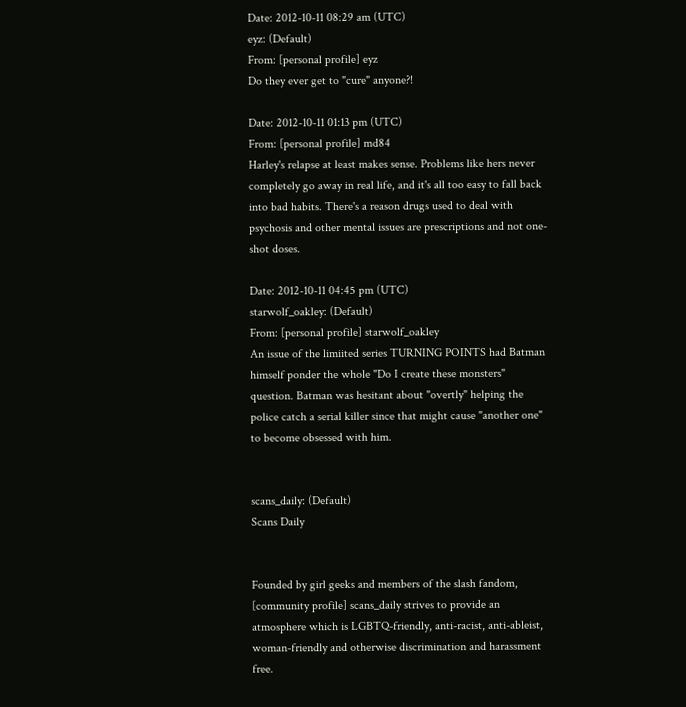Date: 2012-10-11 08:29 am (UTC)
eyz: (Default)
From: [personal profile] eyz
Do they ever get to "cure" anyone?!

Date: 2012-10-11 01:13 pm (UTC)
From: [personal profile] md84
Harley's relapse at least makes sense. Problems like hers never completely go away in real life, and it's all too easy to fall back into bad habits. There's a reason drugs used to deal with psychosis and other mental issues are prescriptions and not one-shot doses.

Date: 2012-10-11 04:45 pm (UTC)
starwolf_oakley: (Default)
From: [personal profile] starwolf_oakley
An issue of the limiited series TURNING POINTS had Batman himself ponder the whole "Do I create these monsters" question. Batman was hesitant about "overtly" helping the police catch a serial killer since that might cause "another one" to become obsessed with him.


scans_daily: (Default)
Scans Daily


Founded by girl geeks and members of the slash fandom, [community profile] scans_daily strives to provide an atmosphere which is LGBTQ-friendly, anti-racist, anti-ableist, woman-friendly and otherwise discrimination and harassment free.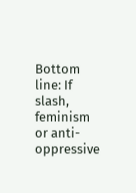Bottom line: If slash, feminism or anti-oppressive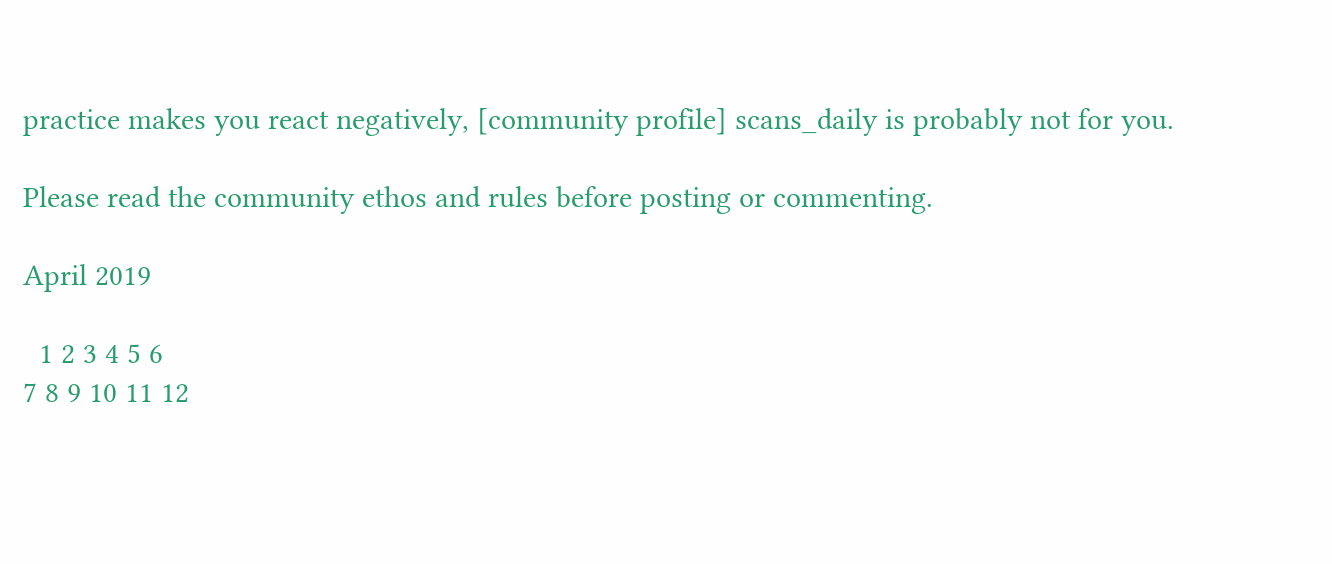practice makes you react negatively, [community profile] scans_daily is probably not for you.

Please read the community ethos and rules before posting or commenting.

April 2019

  1 2 3 4 5 6
7 8 9 10 11 12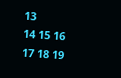13
14 15 16 17 18 19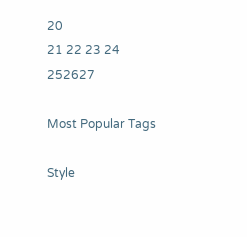20
21 22 23 24 252627

Most Popular Tags

Style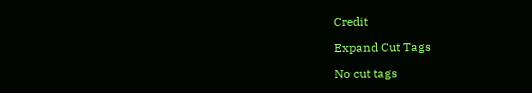Credit

Expand Cut Tags

No cut tags